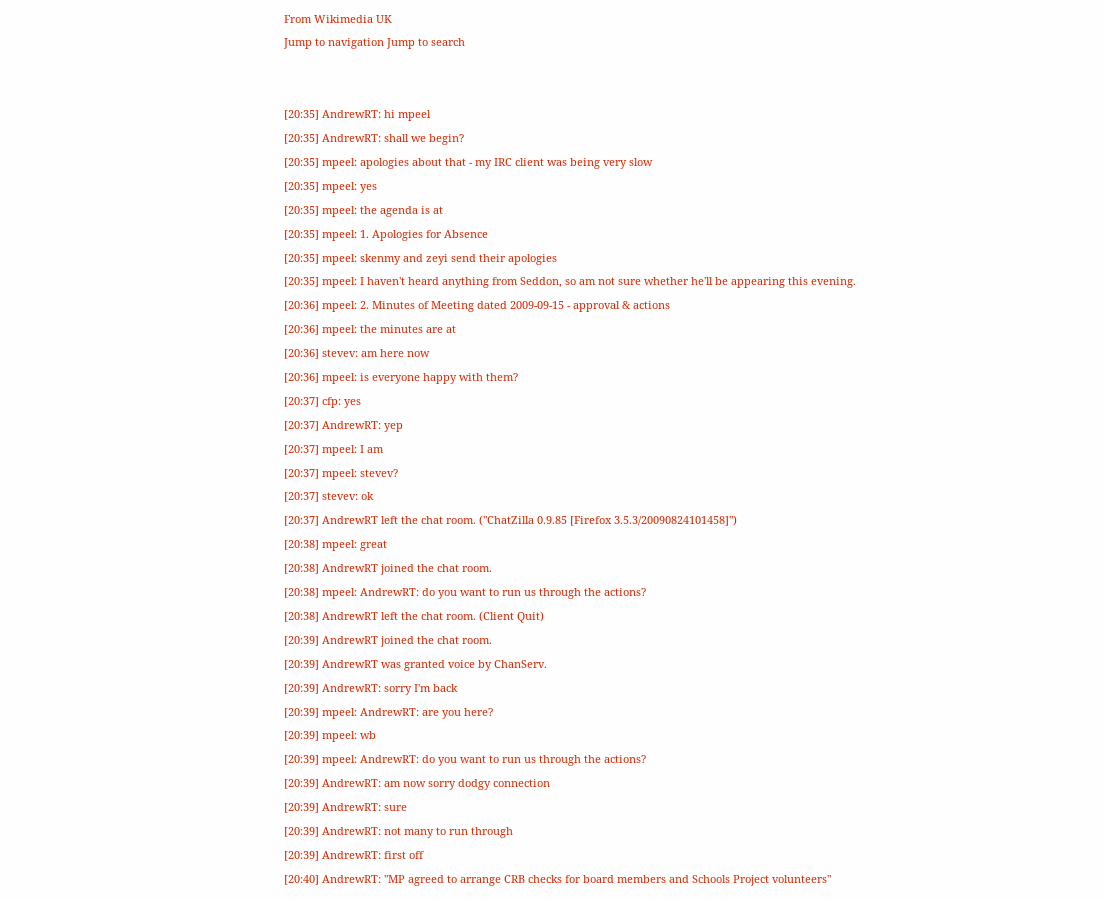From Wikimedia UK
Jump to navigation Jump to search


[20:35] AndrewRT: hi mpeel
[20:35] AndrewRT: shall we begin?
[20:35] mpeel: apologies about that - my IRC client was being very slow
[20:35] mpeel: yes
[20:35] mpeel: the agenda is at
[20:35] mpeel: 1. Apologies for Absence
[20:35] mpeel: skenmy and zeyi send their apologies
[20:35] mpeel: I haven't heard anything from Seddon, so am not sure whether he'll be appearing this evening.
[20:36] mpeel: 2. Minutes of Meeting dated 2009-09-15 - approval & actions
[20:36] mpeel: the minutes are at
[20:36] stevev: am here now
[20:36] mpeel: is everyone happy with them?
[20:37] cfp: yes
[20:37] AndrewRT: yep
[20:37] mpeel: I am
[20:37] mpeel: stevev?
[20:37] stevev: ok
[20:37] AndrewRT left the chat room. ("ChatZilla 0.9.85 [Firefox 3.5.3/20090824101458]")
[20:38] mpeel: great
[20:38] AndrewRT joined the chat room.
[20:38] mpeel: AndrewRT: do you want to run us through the actions?
[20:38] AndrewRT left the chat room. (Client Quit)
[20:39] AndrewRT joined the chat room.
[20:39] AndrewRT was granted voice by ChanServ.
[20:39] AndrewRT: sorry I'm back
[20:39] mpeel: AndrewRT: are you here?
[20:39] mpeel: wb
[20:39] mpeel: AndrewRT: do you want to run us through the actions?
[20:39] AndrewRT: am now sorry dodgy connection
[20:39] AndrewRT: sure
[20:39] AndrewRT: not many to run through
[20:39] AndrewRT: first off
[20:40] AndrewRT: "MP agreed to arrange CRB checks for board members and Schools Project volunteers"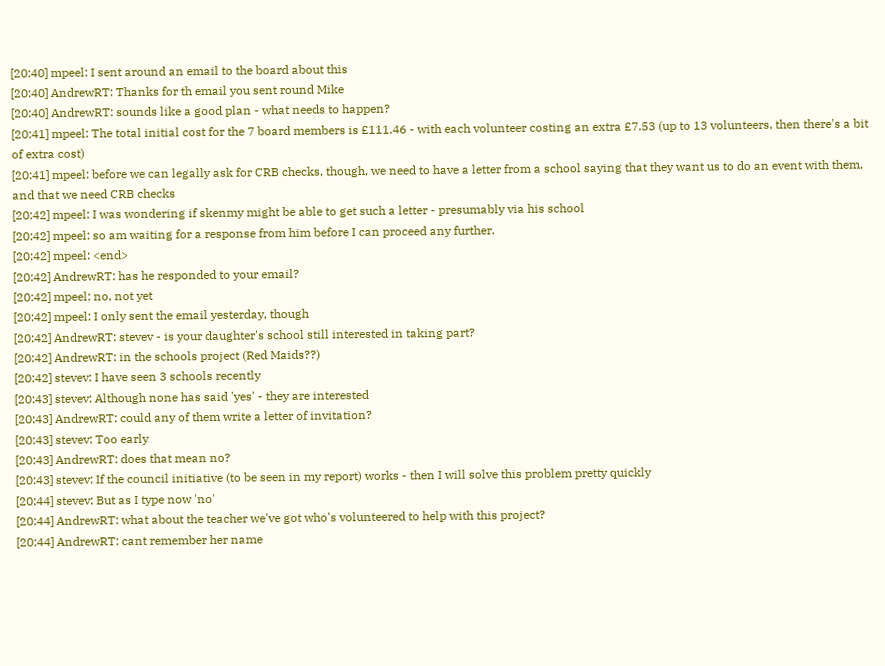[20:40] mpeel: I sent around an email to the board about this
[20:40] AndrewRT: Thanks for th email you sent round Mike
[20:40] AndrewRT: sounds like a good plan - what needs to happen?
[20:41] mpeel: The total initial cost for the 7 board members is £111.46 - with each volunteer costing an extra £7.53 (up to 13 volunteers, then there's a bit of extra cost)
[20:41] mpeel: before we can legally ask for CRB checks, though, we need to have a letter from a school saying that they want us to do an event with them, and that we need CRB checks
[20:42] mpeel: I was wondering if skenmy might be able to get such a letter - presumably via his school
[20:42] mpeel: so am waiting for a response from him before I can proceed any further.
[20:42] mpeel: <end>
[20:42] AndrewRT: has he responded to your email?
[20:42] mpeel: no, not yet
[20:42] mpeel: I only sent the email yesterday, though
[20:42] AndrewRT: stevev - is your daughter's school still interested in taking part?
[20:42] AndrewRT: in the schools project (Red Maids??)
[20:42] stevev: I have seen 3 schools recently
[20:43] stevev: Although none has said 'yes' - they are interested
[20:43] AndrewRT: could any of them write a letter of invitation?
[20:43] stevev: Too early
[20:43] AndrewRT: does that mean no?
[20:43] stevev: If the council initiative (to be seen in my report) works - then I will solve this problem pretty quickly
[20:44] stevev: But as I type now 'no'
[20:44] AndrewRT: what about the teacher we've got who's volunteered to help with this project?
[20:44] AndrewRT: cant remember her name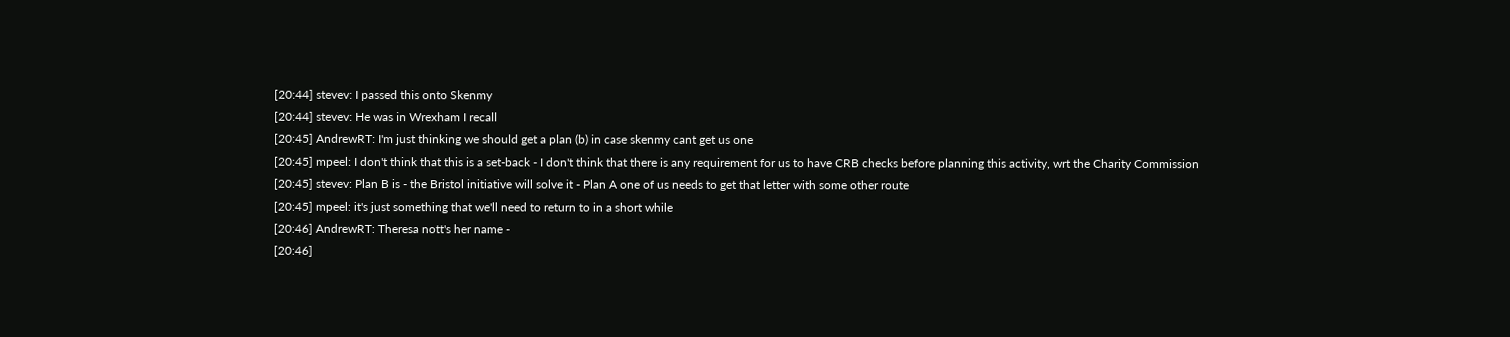[20:44] stevev: I passed this onto Skenmy
[20:44] stevev: He was in Wrexham I recall
[20:45] AndrewRT: I'm just thinking we should get a plan (b) in case skenmy cant get us one
[20:45] mpeel: I don't think that this is a set-back - I don't think that there is any requirement for us to have CRB checks before planning this activity, wrt the Charity Commission
[20:45] stevev: Plan B is - the Bristol initiative will solve it - Plan A one of us needs to get that letter with some other route
[20:45] mpeel: it's just something that we'll need to return to in a short while
[20:46] AndrewRT: Theresa nott's her name -
[20:46]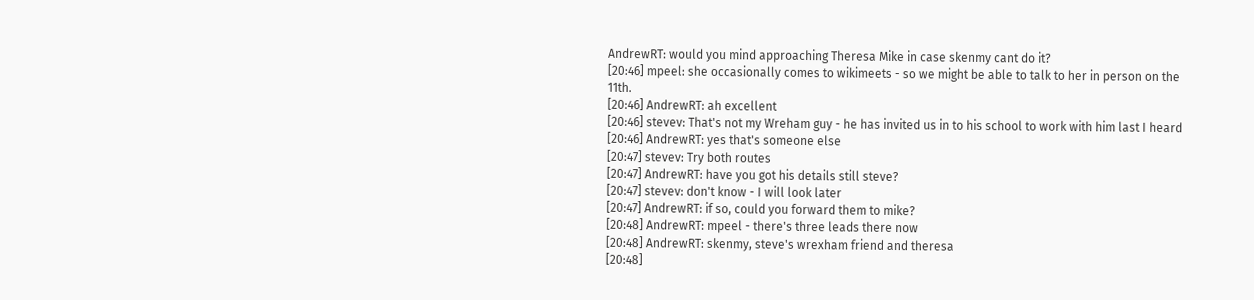AndrewRT: would you mind approaching Theresa Mike in case skenmy cant do it?
[20:46] mpeel: she occasionally comes to wikimeets - so we might be able to talk to her in person on the 11th.
[20:46] AndrewRT: ah excellent
[20:46] stevev: That's not my Wreham guy - he has invited us in to his school to work with him last I heard
[20:46] AndrewRT: yes that's someone else
[20:47] stevev: Try both routes
[20:47] AndrewRT: have you got his details still steve?
[20:47] stevev: don't know - I will look later
[20:47] AndrewRT: if so, could you forward them to mike?
[20:48] AndrewRT: mpeel - there's three leads there now
[20:48] AndrewRT: skenmy, steve's wrexham friend and theresa
[20:48]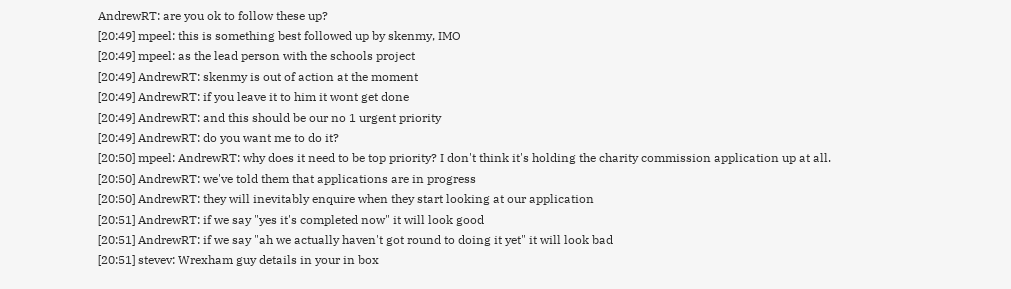AndrewRT: are you ok to follow these up?
[20:49] mpeel: this is something best followed up by skenmy, IMO
[20:49] mpeel: as the lead person with the schools project
[20:49] AndrewRT: skenmy is out of action at the moment
[20:49] AndrewRT: if you leave it to him it wont get done
[20:49] AndrewRT: and this should be our no 1 urgent priority
[20:49] AndrewRT: do you want me to do it?
[20:50] mpeel: AndrewRT: why does it need to be top priority? I don't think it's holding the charity commission application up at all.
[20:50] AndrewRT: we've told them that applications are in progress
[20:50] AndrewRT: they will inevitably enquire when they start looking at our application
[20:51] AndrewRT: if we say "yes it's completed now" it will look good
[20:51] AndrewRT: if we say "ah we actually haven't got round to doing it yet" it will look bad
[20:51] stevev: Wrexham guy details in your in box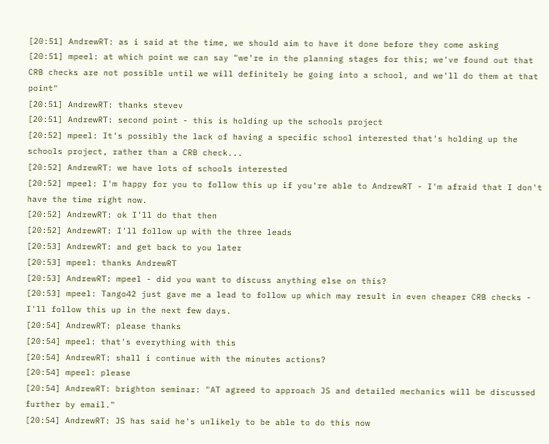[20:51] AndrewRT: as i said at the time, we should aim to have it done before they come asking
[20:51] mpeel: at which point we can say "we're in the planning stages for this; we've found out that CRB checks are not possible until we will definitely be going into a school, and we'll do them at that point"
[20:51] AndrewRT: thanks stevev
[20:51] AndrewRT: second point - this is holding up the schools project
[20:52] mpeel: It's possibly the lack of having a specific school interested that's holding up the schools project, rather than a CRB check...
[20:52] AndrewRT: we have lots of schools interested
[20:52] mpeel: I'm happy for you to follow this up if you're able to AndrewRT - I'm afraid that I don't have the time right now.
[20:52] AndrewRT: ok I'll do that then
[20:52] AndrewRT: I'll follow up with the three leads
[20:53] AndrewRT: and get back to you later
[20:53] mpeel: thanks AndrewRT
[20:53] AndrewRT: mpeel - did you want to discuss anything else on this?
[20:53] mpeel: Tango42 just gave me a lead to follow up which may result in even cheaper CRB checks - I'll follow this up in the next few days.
[20:54] AndrewRT: please thanks
[20:54] mpeel: that's everything with this
[20:54] AndrewRT: shall i continue with the minutes actions?
[20:54] mpeel: please
[20:54] AndrewRT: brighton seminar: "AT agreed to approach JS and detailed mechanics will be discussed further by email."
[20:54] AndrewRT: JS has said he's unlikely to be able to do this now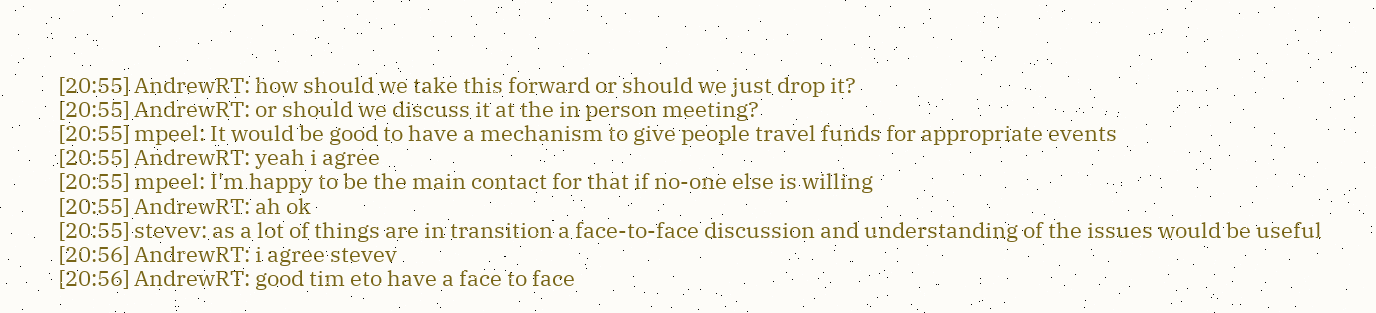[20:55] AndrewRT: how should we take this forward or should we just drop it?
[20:55] AndrewRT: or should we discuss it at the in person meeting?
[20:55] mpeel: It would be good to have a mechanism to give people travel funds for appropriate events
[20:55] AndrewRT: yeah i agree
[20:55] mpeel: I'm happy to be the main contact for that if no-one else is willing
[20:55] AndrewRT: ah ok
[20:55] stevev: as a lot of things are in transition a face-to-face discussion and understanding of the issues would be useful
[20:56] AndrewRT: i agree stevev
[20:56] AndrewRT: good tim eto have a face to face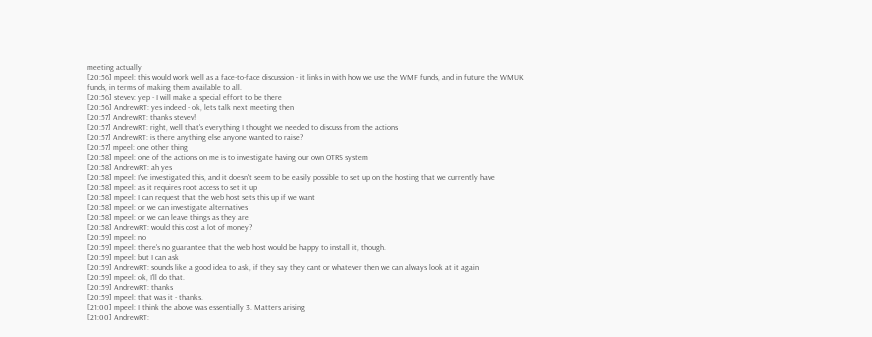meeting actually
[20:56] mpeel: this would work well as a face-to-face discussion - it links in with how we use the WMF funds, and in future the WMUK funds, in terms of making them available to all.
[20:56] stevev: yep - I will make a special effort to be there
[20:56] AndrewRT: yes indeed - ok, lets talk next meeting then
[20:57] AndrewRT: thanks stevev!
[20:57] AndrewRT: right, well that's everything I thought we needed to discuss from the actions
[20:57] AndrewRT: is there anything else anyone wanted to raise?
[20:57] mpeel: one other thing
[20:58] mpeel: one of the actions on me is to investigate having our own OTRS system
[20:58] AndrewRT: ah yes
[20:58] mpeel: I've investigated this, and it doesn't seem to be easily possible to set up on the hosting that we currently have
[20:58] mpeel: as it requires root access to set it up
[20:58] mpeel: I can request that the web host sets this up if we want
[20:58] mpeel: or we can investigate alternatives
[20:58] mpeel: or we can leave things as they are
[20:58] AndrewRT: would this cost a lot of money?
[20:59] mpeel: no
[20:59] mpeel: there's no guarantee that the web host would be happy to install it, though.
[20:59] mpeel: but I can ask
[20:59] AndrewRT: sounds like a good idea to ask, if they say they cant or whatever then we can always look at it again
[20:59] mpeel: ok, I'll do that.
[20:59] AndrewRT: thanks
[20:59] mpeel: that was it - thanks.
[21:00] mpeel: I think the above was essentially 3. Matters arising
[21:00] AndrewRT: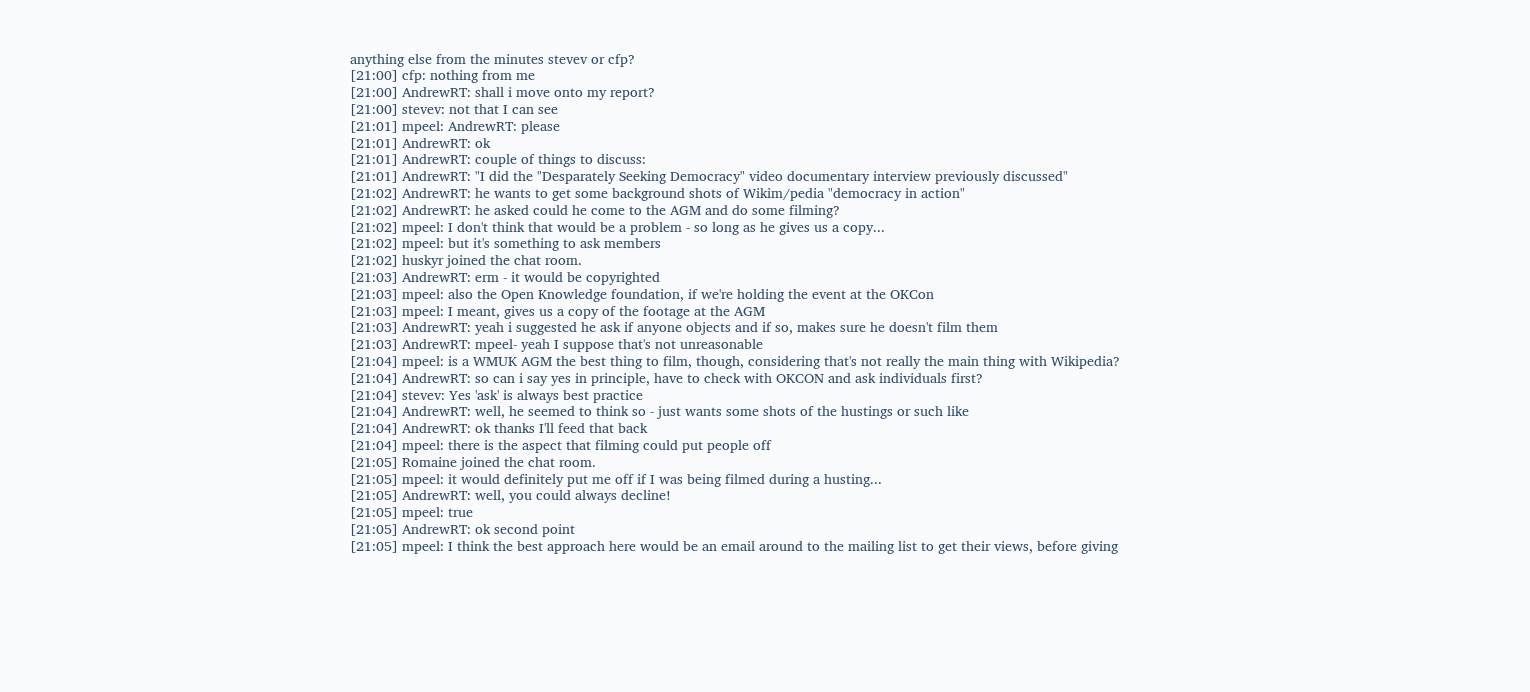anything else from the minutes stevev or cfp?
[21:00] cfp: nothing from me
[21:00] AndrewRT: shall i move onto my report?
[21:00] stevev: not that I can see
[21:01] mpeel: AndrewRT: please
[21:01] AndrewRT: ok
[21:01] AndrewRT: couple of things to discuss:
[21:01] AndrewRT: "I did the "Desparately Seeking Democracy" video documentary interview previously discussed"
[21:02] AndrewRT: he wants to get some background shots of Wikim/pedia "democracy in action"
[21:02] AndrewRT: he asked could he come to the AGM and do some filming?
[21:02] mpeel: I don't think that would be a problem - so long as he gives us a copy...
[21:02] mpeel: but it's something to ask members
[21:02] huskyr joined the chat room.
[21:03] AndrewRT: erm - it would be copyrighted
[21:03] mpeel: also the Open Knowledge foundation, if we're holding the event at the OKCon
[21:03] mpeel: I meant, gives us a copy of the footage at the AGM
[21:03] AndrewRT: yeah i suggested he ask if anyone objects and if so, makes sure he doesn't film them
[21:03] AndrewRT: mpeel- yeah I suppose that's not unreasonable
[21:04] mpeel: is a WMUK AGM the best thing to film, though, considering that's not really the main thing with Wikipedia?
[21:04] AndrewRT: so can i say yes in principle, have to check with OKCON and ask individuals first?
[21:04] stevev: Yes 'ask' is always best practice
[21:04] AndrewRT: well, he seemed to think so - just wants some shots of the hustings or such like
[21:04] AndrewRT: ok thanks I'll feed that back
[21:04] mpeel: there is the aspect that filming could put people off
[21:05] Romaine joined the chat room.
[21:05] mpeel: it would definitely put me off if I was being filmed during a husting...
[21:05] AndrewRT: well, you could always decline!
[21:05] mpeel: true
[21:05] AndrewRT: ok second point
[21:05] mpeel: I think the best approach here would be an email around to the mailing list to get their views, before giving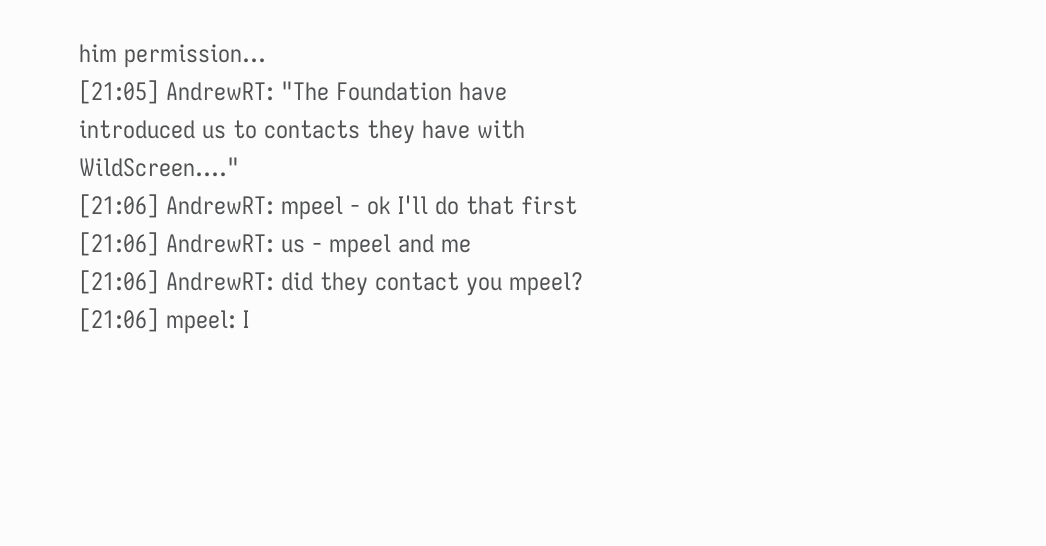him permission...
[21:05] AndrewRT: "The Foundation have introduced us to contacts they have with WildScreen...."
[21:06] AndrewRT: mpeel - ok I'll do that first
[21:06] AndrewRT: us - mpeel and me
[21:06] AndrewRT: did they contact you mpeel?
[21:06] mpeel: I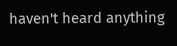haven't heard anything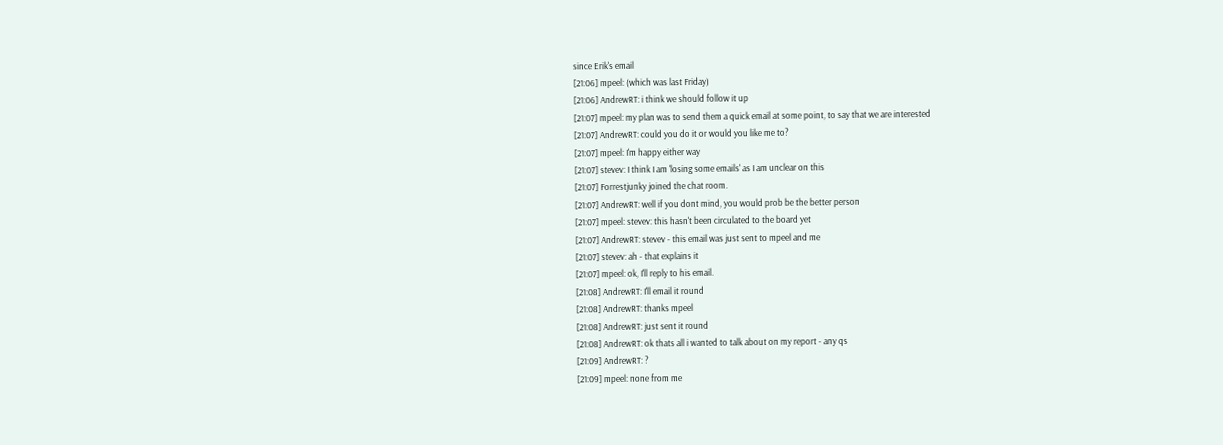since Erik's email
[21:06] mpeel: (which was last Friday)
[21:06] AndrewRT: i think we should follow it up
[21:07] mpeel: my plan was to send them a quick email at some point, to say that we are interested
[21:07] AndrewRT: could you do it or would you like me to?
[21:07] mpeel: I'm happy either way
[21:07] stevev: I think I am 'losing some emails' as I am unclear on this
[21:07] Forrestjunky joined the chat room.
[21:07] AndrewRT: well if you dont mind, you would prob be the better person
[21:07] mpeel: stevev: this hasn't been circulated to the board yet
[21:07] AndrewRT: stevev - this email was just sent to mpeel and me
[21:07] stevev: ah - that explains it
[21:07] mpeel: ok, I'll reply to his email.
[21:08] AndrewRT: I'll email it round
[21:08] AndrewRT: thanks mpeel
[21:08] AndrewRT: just sent it round
[21:08] AndrewRT: ok thats all i wanted to talk about on my report - any qs
[21:09] AndrewRT: ?
[21:09] mpeel: none from me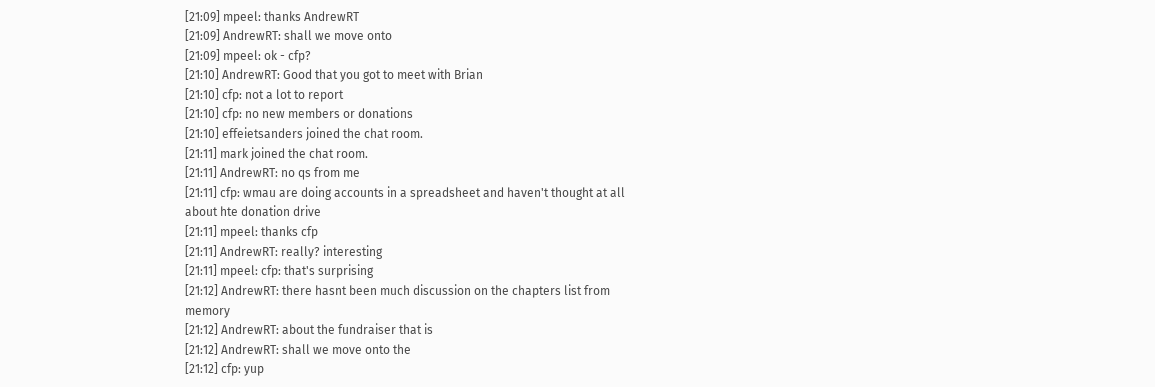[21:09] mpeel: thanks AndrewRT
[21:09] AndrewRT: shall we move onto
[21:09] mpeel: ok - cfp?
[21:10] AndrewRT: Good that you got to meet with Brian
[21:10] cfp: not a lot to report
[21:10] cfp: no new members or donations
[21:10] effeietsanders joined the chat room.
[21:11] mark joined the chat room.
[21:11] AndrewRT: no qs from me
[21:11] cfp: wmau are doing accounts in a spreadsheet and haven't thought at all about hte donation drive
[21:11] mpeel: thanks cfp
[21:11] AndrewRT: really? interesting
[21:11] mpeel: cfp: that's surprising
[21:12] AndrewRT: there hasnt been much discussion on the chapters list from memory
[21:12] AndrewRT: about the fundraiser that is
[21:12] AndrewRT: shall we move onto the
[21:12] cfp: yup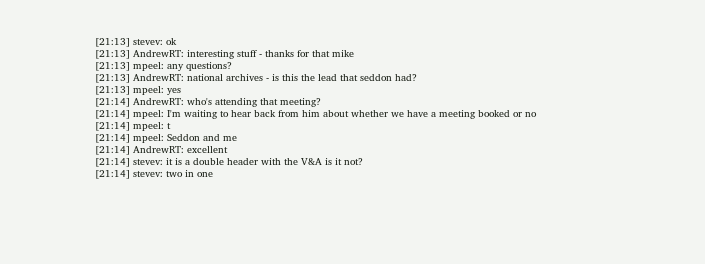[21:13] stevev: ok
[21:13] AndrewRT: interesting stuff - thanks for that mike
[21:13] mpeel: any questions?
[21:13] AndrewRT: national archives - is this the lead that seddon had?
[21:13] mpeel: yes
[21:14] AndrewRT: who's attending that meeting?
[21:14] mpeel: I'm waiting to hear back from him about whether we have a meeting booked or no
[21:14] mpeel: t
[21:14] mpeel: Seddon and me
[21:14] AndrewRT: excellent
[21:14] stevev: it is a double header with the V&A is it not?
[21:14] stevev: two in one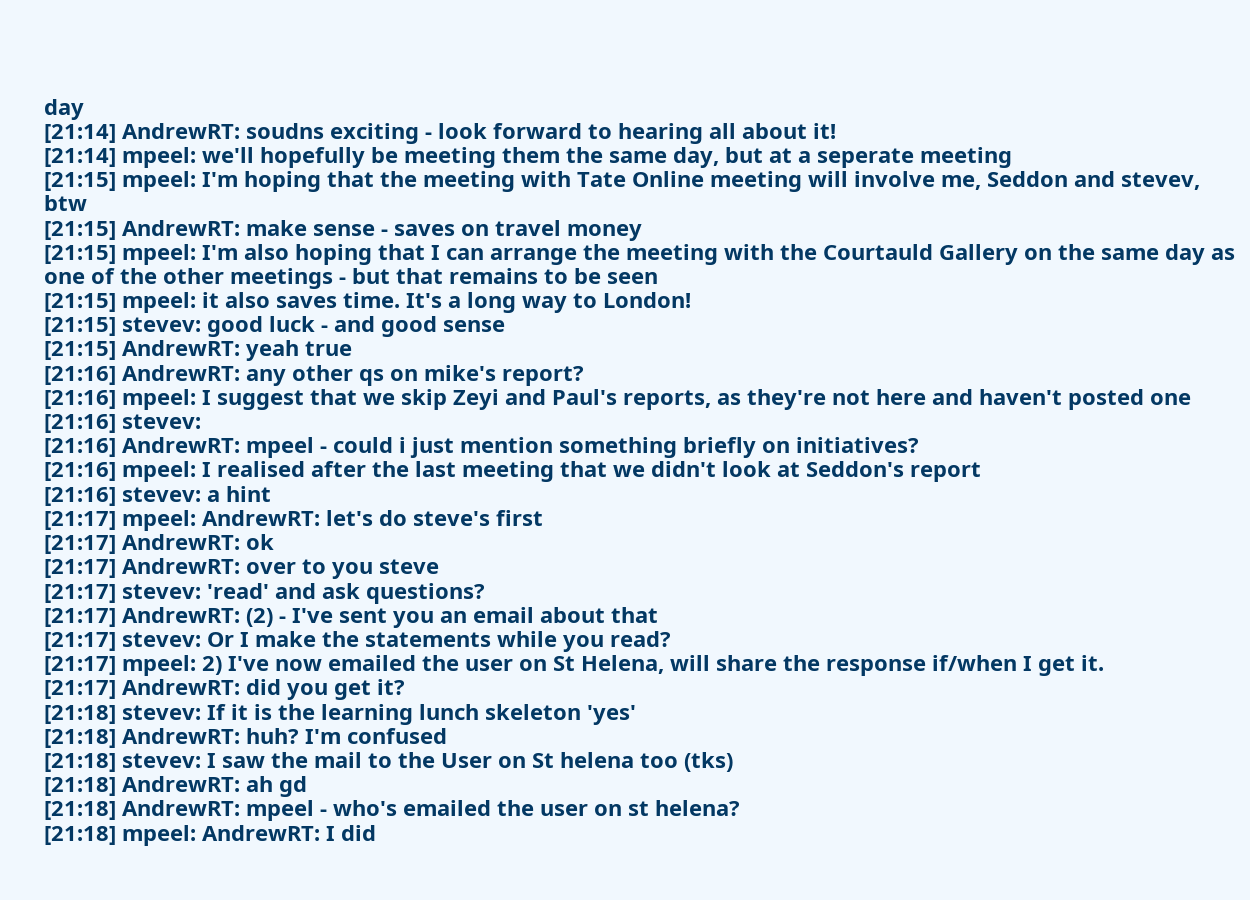day
[21:14] AndrewRT: soudns exciting - look forward to hearing all about it!
[21:14] mpeel: we'll hopefully be meeting them the same day, but at a seperate meeting
[21:15] mpeel: I'm hoping that the meeting with Tate Online meeting will involve me, Seddon and stevev, btw
[21:15] AndrewRT: make sense - saves on travel money
[21:15] mpeel: I'm also hoping that I can arrange the meeting with the Courtauld Gallery on the same day as one of the other meetings - but that remains to be seen
[21:15] mpeel: it also saves time. It's a long way to London!
[21:15] stevev: good luck - and good sense
[21:15] AndrewRT: yeah true
[21:16] AndrewRT: any other qs on mike's report?
[21:16] mpeel: I suggest that we skip Zeyi and Paul's reports, as they're not here and haven't posted one
[21:16] stevev:
[21:16] AndrewRT: mpeel - could i just mention something briefly on initiatives?
[21:16] mpeel: I realised after the last meeting that we didn't look at Seddon's report
[21:16] stevev: a hint
[21:17] mpeel: AndrewRT: let's do steve's first
[21:17] AndrewRT: ok
[21:17] AndrewRT: over to you steve
[21:17] stevev: 'read' and ask questions?
[21:17] AndrewRT: (2) - I've sent you an email about that
[21:17] stevev: Or I make the statements while you read?
[21:17] mpeel: 2) I've now emailed the user on St Helena, will share the response if/when I get it.
[21:17] AndrewRT: did you get it?
[21:18] stevev: If it is the learning lunch skeleton 'yes'
[21:18] AndrewRT: huh? I'm confused
[21:18] stevev: I saw the mail to the User on St helena too (tks)
[21:18] AndrewRT: ah gd
[21:18] AndrewRT: mpeel - who's emailed the user on st helena?
[21:18] mpeel: AndrewRT: I did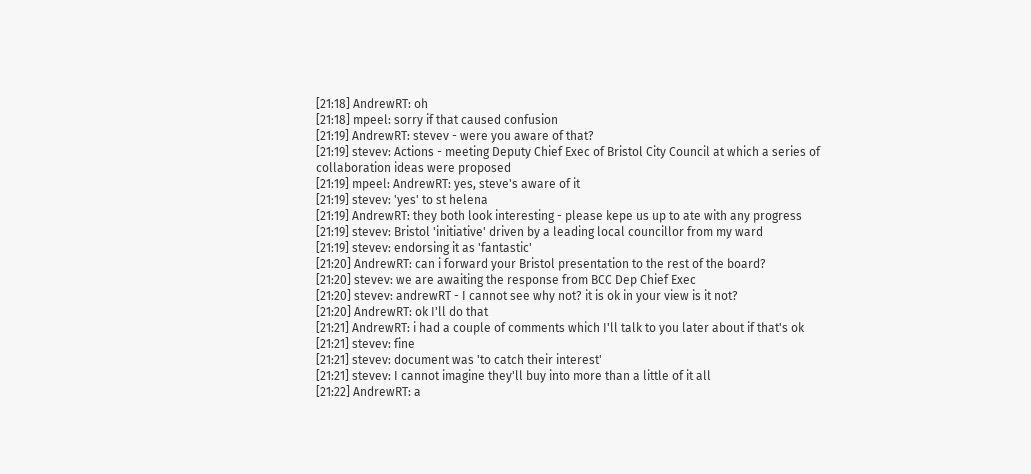[21:18] AndrewRT: oh
[21:18] mpeel: sorry if that caused confusion
[21:19] AndrewRT: stevev - were you aware of that?
[21:19] stevev: Actions - meeting Deputy Chief Exec of Bristol City Council at which a series of collaboration ideas were proposed
[21:19] mpeel: AndrewRT: yes, steve's aware of it
[21:19] stevev: 'yes' to st helena
[21:19] AndrewRT: they both look interesting - please kepe us up to ate with any progress
[21:19] stevev: Bristol 'initiative' driven by a leading local councillor from my ward
[21:19] stevev: endorsing it as 'fantastic'
[21:20] AndrewRT: can i forward your Bristol presentation to the rest of the board?
[21:20] stevev: we are awaiting the response from BCC Dep Chief Exec
[21:20] stevev: andrewRT - I cannot see why not? it is ok in your view is it not?
[21:20] AndrewRT: ok I'll do that
[21:21] AndrewRT: i had a couple of comments which I'll talk to you later about if that's ok
[21:21] stevev: fine
[21:21] stevev: document was 'to catch their interest'
[21:21] stevev: I cannot imagine they'll buy into more than a little of it all
[21:22] AndrewRT: a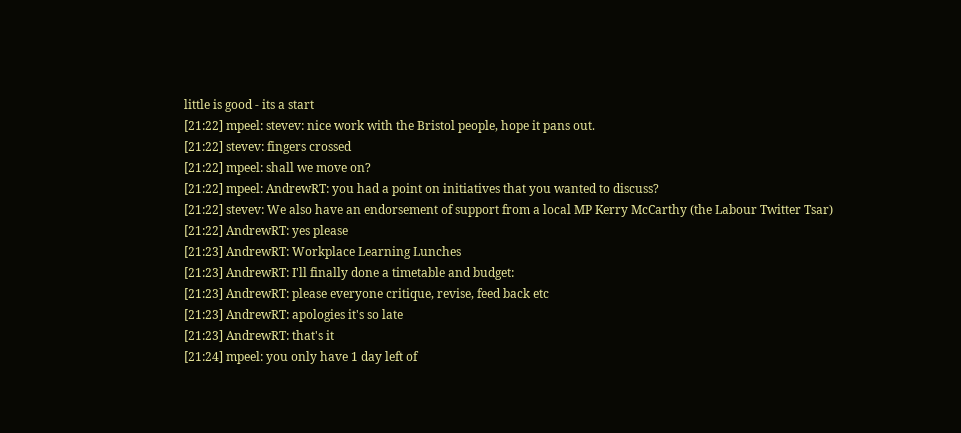little is good - its a start
[21:22] mpeel: stevev: nice work with the Bristol people, hope it pans out.
[21:22] stevev: fingers crossed
[21:22] mpeel: shall we move on?
[21:22] mpeel: AndrewRT: you had a point on initiatives that you wanted to discuss?
[21:22] stevev: We also have an endorsement of support from a local MP Kerry McCarthy (the Labour Twitter Tsar)
[21:22] AndrewRT: yes please
[21:23] AndrewRT: Workplace Learning Lunches
[21:23] AndrewRT: I'll finally done a timetable and budget:
[21:23] AndrewRT: please everyone critique, revise, feed back etc
[21:23] AndrewRT: apologies it's so late
[21:23] AndrewRT: that's it
[21:24] mpeel: you only have 1 day left of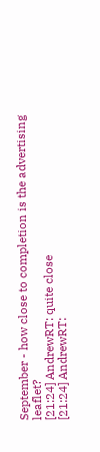September - how close to completion is the advertising leaflet?
[21:24] AndrewRT: quite close
[21:24] AndrewRT: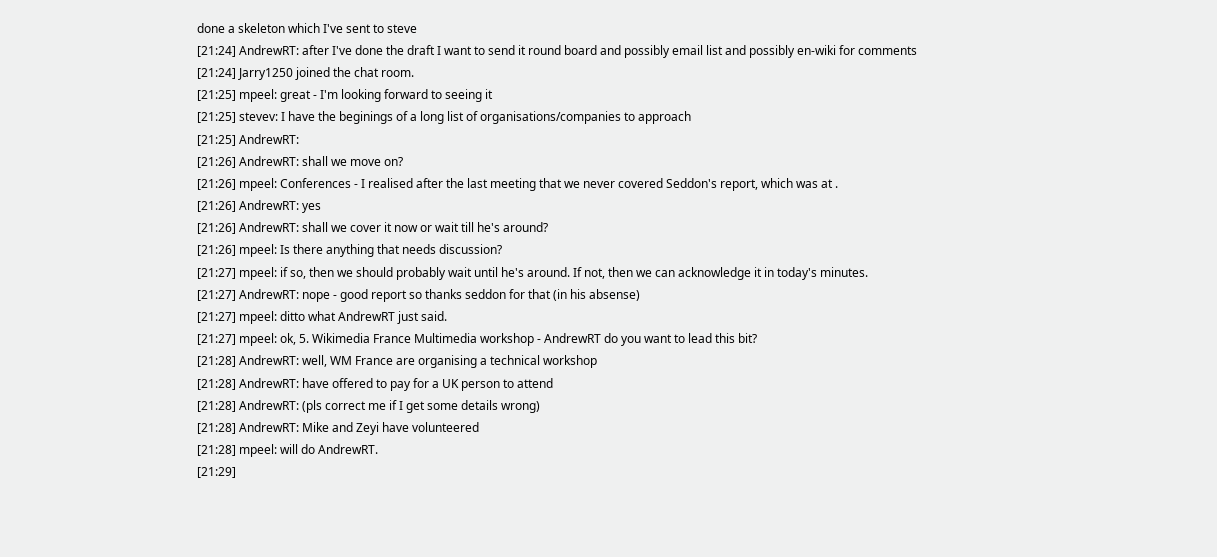done a skeleton which I've sent to steve
[21:24] AndrewRT: after I've done the draft I want to send it round board and possibly email list and possibly en-wiki for comments
[21:24] Jarry1250 joined the chat room.
[21:25] mpeel: great - I'm looking forward to seeing it
[21:25] stevev: I have the beginings of a long list of organisations/companies to approach
[21:25] AndrewRT:
[21:26] AndrewRT: shall we move on?
[21:26] mpeel: Conferences - I realised after the last meeting that we never covered Seddon's report, which was at .
[21:26] AndrewRT: yes
[21:26] AndrewRT: shall we cover it now or wait till he's around?
[21:26] mpeel: Is there anything that needs discussion?
[21:27] mpeel: if so, then we should probably wait until he's around. If not, then we can acknowledge it in today's minutes.
[21:27] AndrewRT: nope - good report so thanks seddon for that (in his absense)
[21:27] mpeel: ditto what AndrewRT just said.
[21:27] mpeel: ok, 5. Wikimedia France Multimedia workshop - AndrewRT do you want to lead this bit?
[21:28] AndrewRT: well, WM France are organising a technical workshop
[21:28] AndrewRT: have offered to pay for a UK person to attend
[21:28] AndrewRT: (pls correct me if I get some details wrong)
[21:28] AndrewRT: Mike and Zeyi have volunteered
[21:28] mpeel: will do AndrewRT.
[21:29]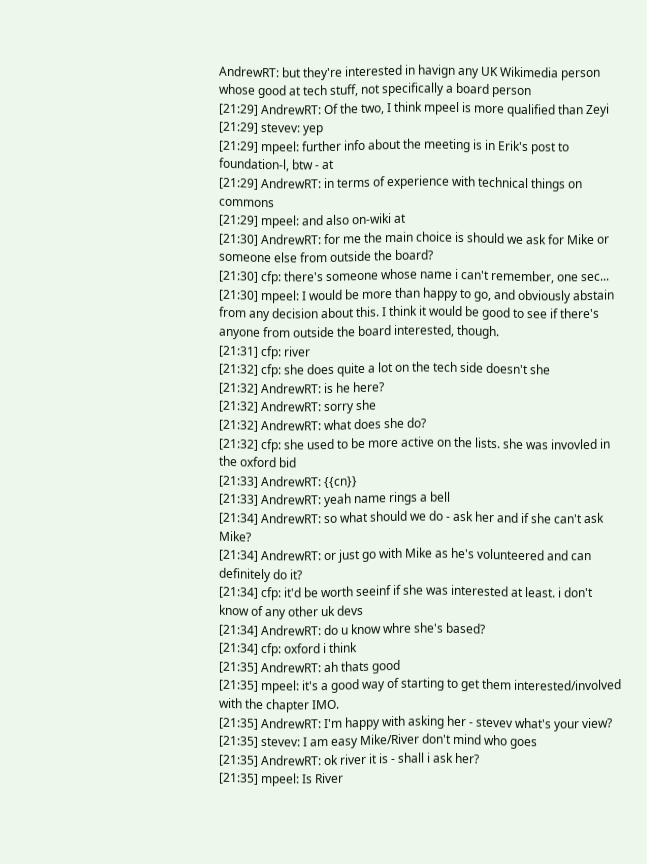AndrewRT: but they're interested in havign any UK Wikimedia person whose good at tech stuff, not specifically a board person
[21:29] AndrewRT: Of the two, I think mpeel is more qualified than Zeyi
[21:29] stevev: yep
[21:29] mpeel: further info about the meeting is in Erik's post to foundation-l, btw - at
[21:29] AndrewRT: in terms of experience with technical things on commons
[21:29] mpeel: and also on-wiki at
[21:30] AndrewRT: for me the main choice is should we ask for Mike or someone else from outside the board?
[21:30] cfp: there's someone whose name i can't remember, one sec...
[21:30] mpeel: I would be more than happy to go, and obviously abstain from any decision about this. I think it would be good to see if there's anyone from outside the board interested, though.
[21:31] cfp: river
[21:32] cfp: she does quite a lot on the tech side doesn't she
[21:32] AndrewRT: is he here?
[21:32] AndrewRT: sorry she
[21:32] AndrewRT: what does she do?
[21:32] cfp: she used to be more active on the lists. she was invovled in the oxford bid
[21:33] AndrewRT: {{cn}}
[21:33] AndrewRT: yeah name rings a bell
[21:34] AndrewRT: so what should we do - ask her and if she can't ask Mike?
[21:34] AndrewRT: or just go with Mike as he's volunteered and can definitely do it?
[21:34] cfp: it'd be worth seeinf if she was interested at least. i don't know of any other uk devs
[21:34] AndrewRT: do u know whre she's based?
[21:34] cfp: oxford i think
[21:35] AndrewRT: ah thats good
[21:35] mpeel: it's a good way of starting to get them interested/involved with the chapter IMO.
[21:35] AndrewRT: I'm happy with asking her - stevev what's your view?
[21:35] stevev: I am easy Mike/River don't mind who goes
[21:35] AndrewRT: ok river it is - shall i ask her?
[21:35] mpeel: Is River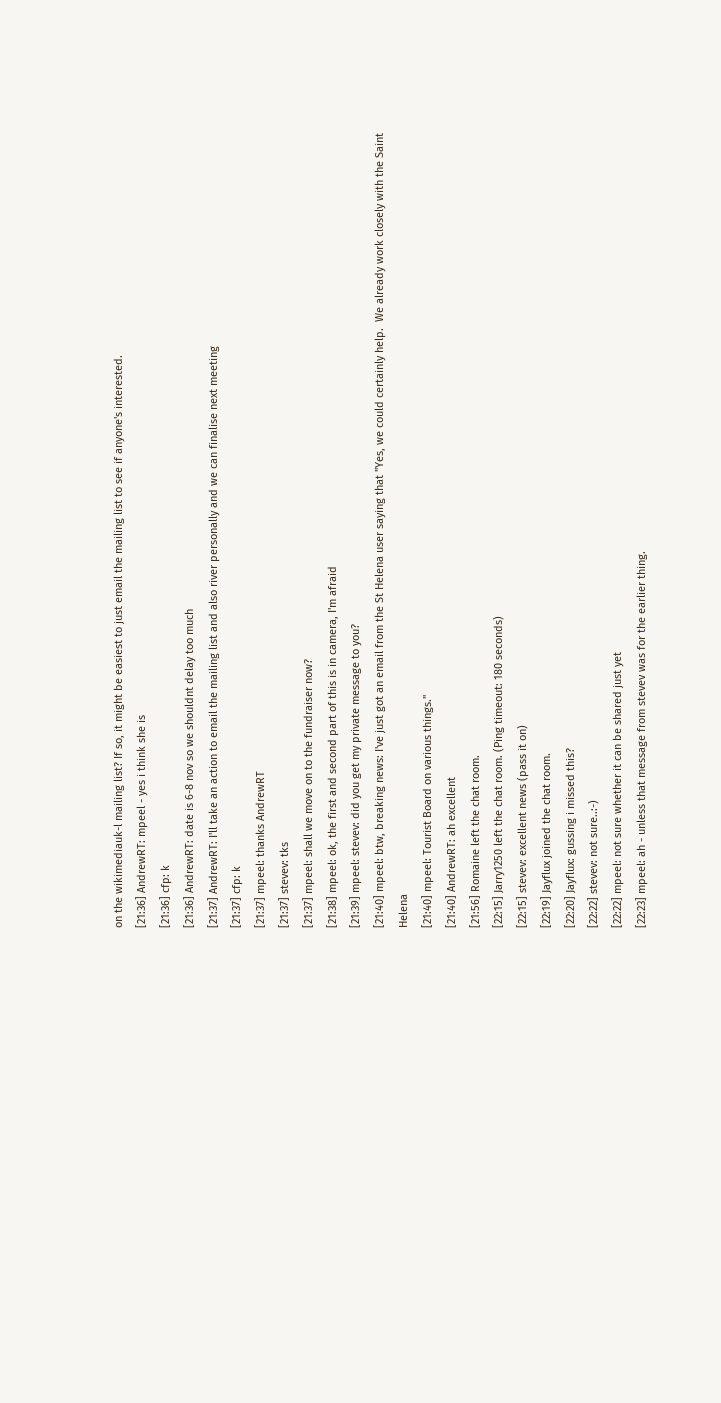on the wikimediauk-l mailing list? If so, it might be easiest to just email the mailing list to see if anyone's interested.
[21:36] AndrewRT: mpeel - yes i think she is
[21:36] cfp: k
[21:36] AndrewRT: date is 6-8 nov so we shouldnt delay too much
[21:37] AndrewRT: I'll take an action to email the mailing list and also river personally and we can finalise next meeting
[21:37] cfp: k
[21:37] mpeel: thanks AndrewRT
[21:37] stevev: tks
[21:37] mpeel: shall we move on to the fundraiser now?
[21:38] mpeel: ok, the first and second part of this is in camera, I'm afraid
[21:39] mpeel: stevev: did you get my private message to you?
[21:40] mpeel: btw, breaking news: I've just got an email from the St Helena user saying that "Yes, we could certainly help.  We already work closely with the Saint Helena
[21:40] mpeel: Tourist Board on various things."
[21:40] AndrewRT: ah excellent
[21:56] Romaine left the chat room.
[22:15] Jarry1250 left the chat room. (Ping timeout: 180 seconds)
[22:15] stevev: excellent news (pass it on)
[22:19] Jayflux joined the chat room.
[22:20] Jayflux: gussing i missed this?
[22:22] stevev: not sure..:-)
[22:22] mpeel: not sure whether it can be shared just yet
[22:23] mpeel: ah - unless that message from stevev was for the earlier thing.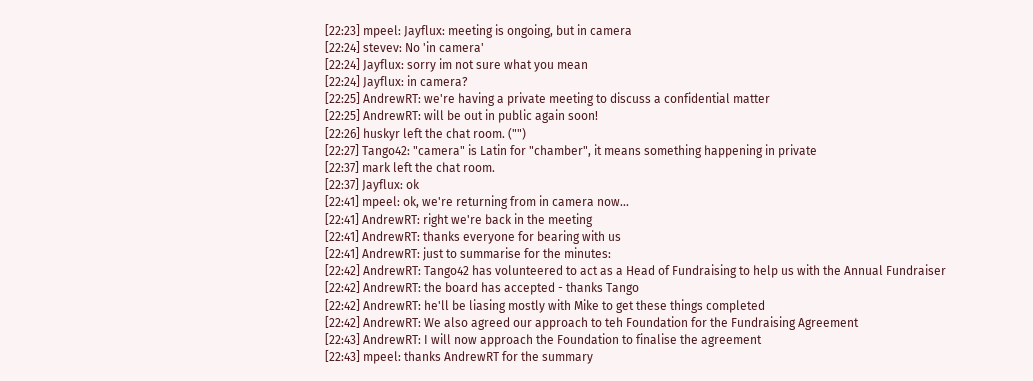[22:23] mpeel: Jayflux: meeting is ongoing, but in camera
[22:24] stevev: No 'in camera'
[22:24] Jayflux: sorry im not sure what you mean
[22:24] Jayflux: in camera?
[22:25] AndrewRT: we're having a private meeting to discuss a confidential matter
[22:25] AndrewRT: will be out in public again soon!
[22:26] huskyr left the chat room. ("")
[22:27] Tango42: "camera" is Latin for "chamber", it means something happening in private
[22:37] mark left the chat room.
[22:37] Jayflux: ok
[22:41] mpeel: ok, we're returning from in camera now...
[22:41] AndrewRT: right we're back in the meeting
[22:41] AndrewRT: thanks everyone for bearing with us
[22:41] AndrewRT: just to summarise for the minutes:
[22:42] AndrewRT: Tango42 has volunteered to act as a Head of Fundraising to help us with the Annual Fundraiser
[22:42] AndrewRT: the board has accepted - thanks Tango
[22:42] AndrewRT: he'll be liasing mostly with Mike to get these things completed
[22:42] AndrewRT: We also agreed our approach to teh Foundation for the Fundraising Agreement
[22:43] AndrewRT: I will now approach the Foundation to finalise the agreement
[22:43] mpeel: thanks AndrewRT for the summary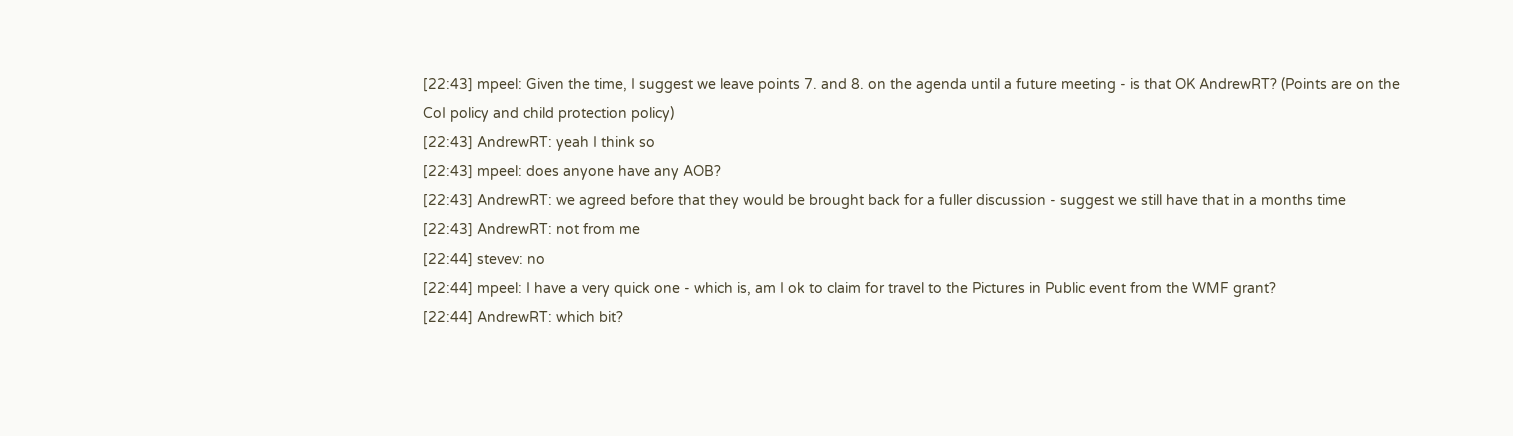[22:43] mpeel: Given the time, I suggest we leave points 7. and 8. on the agenda until a future meeting - is that OK AndrewRT? (Points are on the CoI policy and child protection policy)
[22:43] AndrewRT: yeah I think so
[22:43] mpeel: does anyone have any AOB?
[22:43] AndrewRT: we agreed before that they would be brought back for a fuller discussion - suggest we still have that in a months time
[22:43] AndrewRT: not from me
[22:44] stevev: no
[22:44] mpeel: I have a very quick one - which is, am I ok to claim for travel to the Pictures in Public event from the WMF grant?
[22:44] AndrewRT: which bit?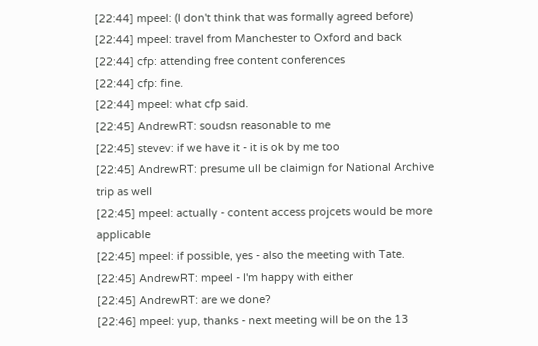[22:44] mpeel: (I don't think that was formally agreed before)
[22:44] mpeel: travel from Manchester to Oxford and back
[22:44] cfp: attending free content conferences
[22:44] cfp: fine.
[22:44] mpeel: what cfp said.
[22:45] AndrewRT: soudsn reasonable to me
[22:45] stevev: if we have it - it is ok by me too
[22:45] AndrewRT: presume ull be claimign for National Archive trip as well
[22:45] mpeel: actually - content access projcets would be more applicable
[22:45] mpeel: if possible, yes - also the meeting with Tate.
[22:45] AndrewRT: mpeel - I'm happy with either
[22:45] AndrewRT: are we done?
[22:46] mpeel: yup, thanks - next meeting will be on the 13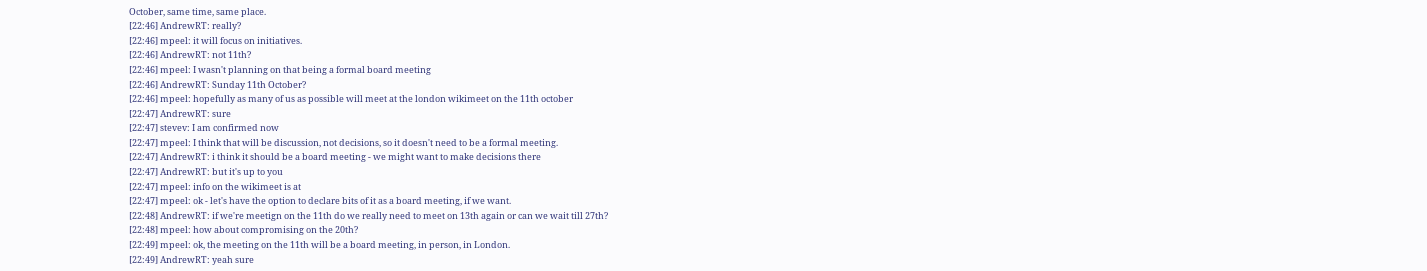October, same time, same place.
[22:46] AndrewRT: really?
[22:46] mpeel: it will focus on initiatives.
[22:46] AndrewRT: not 11th?
[22:46] mpeel: I wasn't planning on that being a formal board meeting
[22:46] AndrewRT: Sunday 11th October?
[22:46] mpeel: hopefully as many of us as possible will meet at the london wikimeet on the 11th october
[22:47] AndrewRT: sure
[22:47] stevev: I am confirmed now
[22:47] mpeel: I think that will be discussion, not decisions, so it doesn't need to be a formal meeting.
[22:47] AndrewRT: i think it should be a board meeting - we might want to make decisions there
[22:47] AndrewRT: but it's up to you
[22:47] mpeel: info on the wikimeet is at
[22:47] mpeel: ok - let's have the option to declare bits of it as a board meeting, if we want.
[22:48] AndrewRT: if we're meetign on the 11th do we really need to meet on 13th again or can we wait till 27th?
[22:48] mpeel: how about compromising on the 20th?
[22:49] mpeel: ok, the meeting on the 11th will be a board meeting, in person, in London.
[22:49] AndrewRT: yeah sure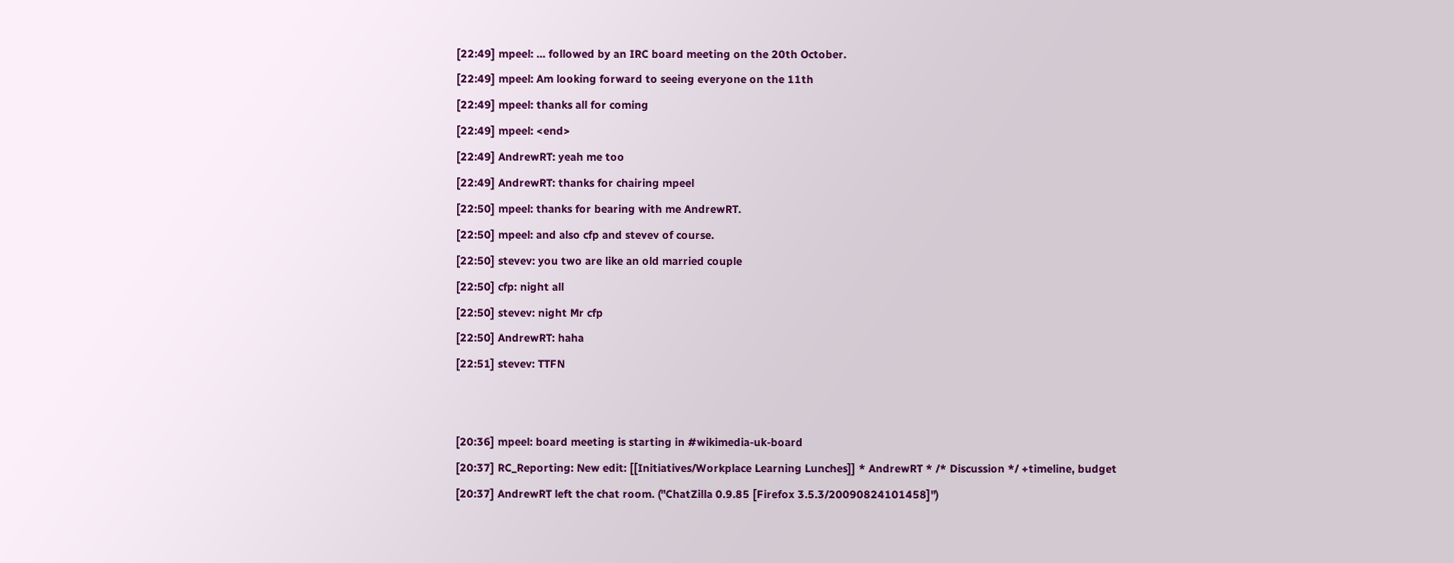[22:49] mpeel: ... followed by an IRC board meeting on the 20th October.
[22:49] mpeel: Am looking forward to seeing everyone on the 11th
[22:49] mpeel: thanks all for coming
[22:49] mpeel: <end>
[22:49] AndrewRT: yeah me too
[22:49] AndrewRT: thanks for chairing mpeel
[22:50] mpeel: thanks for bearing with me AndrewRT.
[22:50] mpeel: and also cfp and stevev of course.
[22:50] stevev: you two are like an old married couple
[22:50] cfp: night all
[22:50] stevev: night Mr cfp
[22:50] AndrewRT: haha
[22:51] stevev: TTFN


[20:36] mpeel: board meeting is starting in #wikimedia-uk-board
[20:37] RC_Reporting: New edit: [[Initiatives/Workplace Learning Lunches]] * AndrewRT * /* Discussion */ +timeline, budget
[20:37] AndrewRT left the chat room. ("ChatZilla 0.9.85 [Firefox 3.5.3/20090824101458]")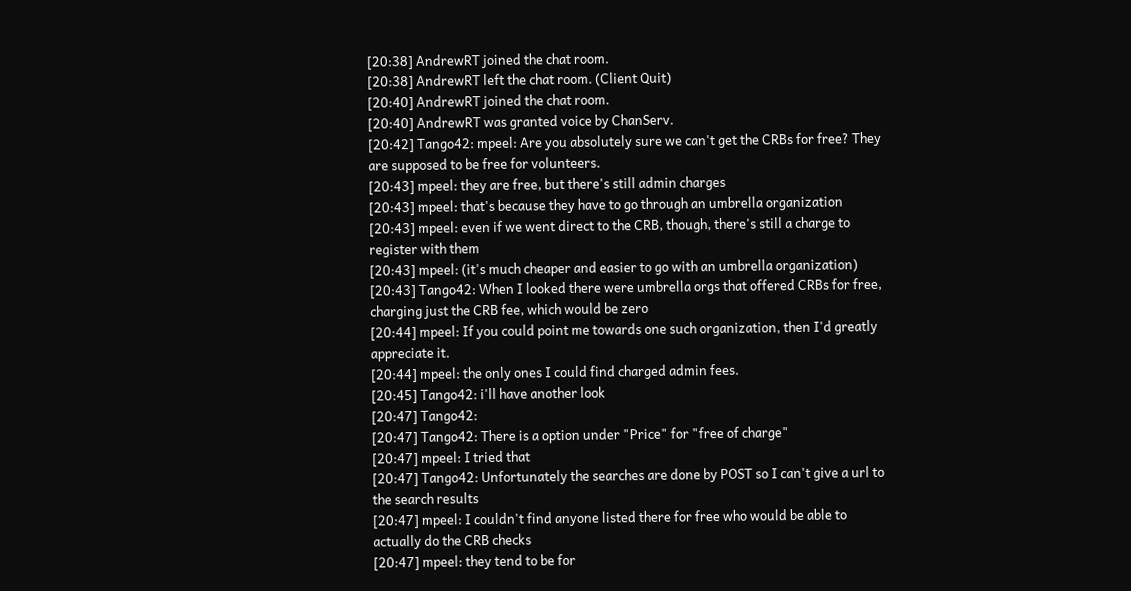[20:38] AndrewRT joined the chat room.
[20:38] AndrewRT left the chat room. (Client Quit)
[20:40] AndrewRT joined the chat room.
[20:40] AndrewRT was granted voice by ChanServ.
[20:42] Tango42: mpeel: Are you absolutely sure we can't get the CRBs for free? They are supposed to be free for volunteers.
[20:43] mpeel: they are free, but there's still admin charges
[20:43] mpeel: that's because they have to go through an umbrella organization
[20:43] mpeel: even if we went direct to the CRB, though, there's still a charge to register with them
[20:43] mpeel: (it's much cheaper and easier to go with an umbrella organization)
[20:43] Tango42: When I looked there were umbrella orgs that offered CRBs for free, charging just the CRB fee, which would be zero
[20:44] mpeel: If you could point me towards one such organization, then I'd greatly appreciate it.
[20:44] mpeel: the only ones I could find charged admin fees.
[20:45] Tango42: i'll have another look
[20:47] Tango42:
[20:47] Tango42: There is a option under "Price" for "free of charge"
[20:47] mpeel: I tried that
[20:47] Tango42: Unfortunately the searches are done by POST so I can't give a url to the search results
[20:47] mpeel: I couldn't find anyone listed there for free who would be able to actually do the CRB checks
[20:47] mpeel: they tend to be for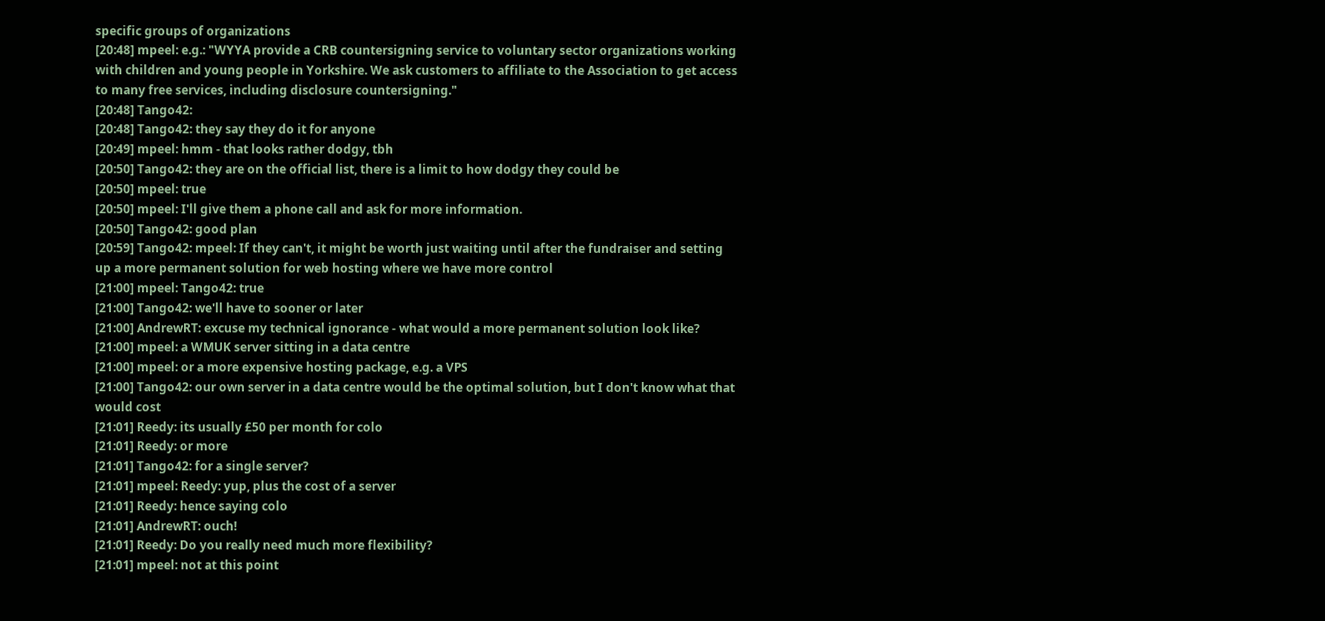specific groups of organizations
[20:48] mpeel: e.g.: "WYYA provide a CRB countersigning service to voluntary sector organizations working with children and young people in Yorkshire. We ask customers to affiliate to the Association to get access to many free services, including disclosure countersigning."
[20:48] Tango42:
[20:48] Tango42: they say they do it for anyone
[20:49] mpeel: hmm - that looks rather dodgy, tbh
[20:50] Tango42: they are on the official list, there is a limit to how dodgy they could be
[20:50] mpeel: true
[20:50] mpeel: I'll give them a phone call and ask for more information.
[20:50] Tango42: good plan
[20:59] Tango42: mpeel: If they can't, it might be worth just waiting until after the fundraiser and setting up a more permanent solution for web hosting where we have more control
[21:00] mpeel: Tango42: true
[21:00] Tango42: we'll have to sooner or later
[21:00] AndrewRT: excuse my technical ignorance - what would a more permanent solution look like?
[21:00] mpeel: a WMUK server sitting in a data centre
[21:00] mpeel: or a more expensive hosting package, e.g. a VPS
[21:00] Tango42: our own server in a data centre would be the optimal solution, but I don't know what that would cost
[21:01] Reedy: its usually £50 per month for colo
[21:01] Reedy: or more
[21:01] Tango42: for a single server?
[21:01] mpeel: Reedy: yup, plus the cost of a server
[21:01] Reedy: hence saying colo
[21:01] AndrewRT: ouch!
[21:01] Reedy: Do you really need much more flexibility?
[21:01] mpeel: not at this point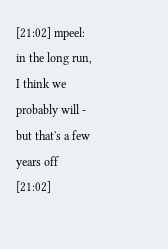[21:02] mpeel: in the long run, I think we probably will - but that's a few years off
[21:02]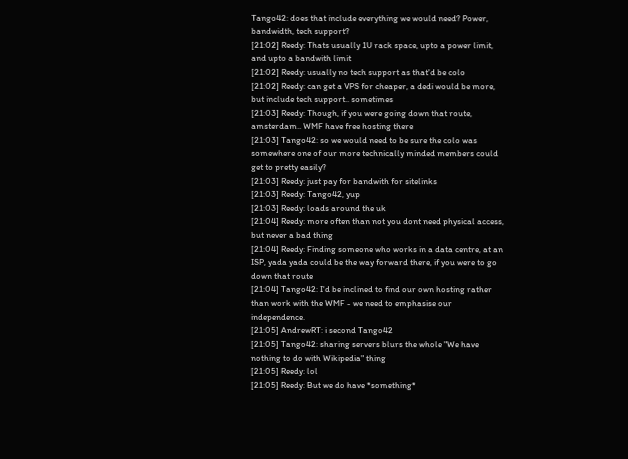Tango42: does that include everything we would need? Power, bandwidth, tech support?
[21:02] Reedy: Thats usually 1U rack space, upto a power limit, and upto a bandwith limit
[21:02] Reedy: usually no tech support as that'd be colo
[21:02] Reedy: can get a VPS for cheaper, a dedi would be more, but include tech support.. sometimes
[21:03] Reedy: Though, if you were going down that route, amsterdam.. WMF have free hosting there
[21:03] Tango42: so we would need to be sure the colo was somewhere one of our more technically minded members could get to pretty easily?
[21:03] Reedy: just pay for bandwith for sitelinks
[21:03] Reedy: Tango42, yup
[21:03] Reedy: loads around the uk
[21:04] Reedy: more often than not you dont need physical access, but never a bad thing
[21:04] Reedy: Finding someone who works in a data centre, at an ISP, yada yada could be the way forward there, if you were to go down that route
[21:04] Tango42: I'd be inclined to find our own hosting rather than work with the WMF - we need to emphasise our independence.
[21:05] AndrewRT: i second Tango42
[21:05] Tango42: sharing servers blurs the whole "We have nothing to do with Wikipedia" thing
[21:05] Reedy: lol
[21:05] Reedy: But we do have *something*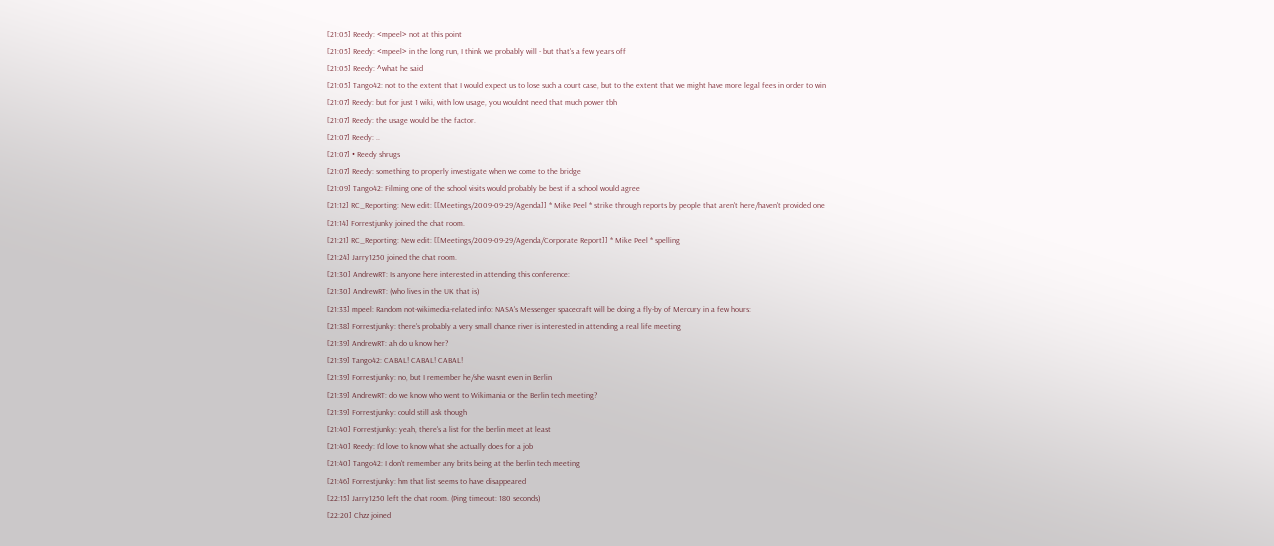[21:05] Reedy: <mpeel> not at this point
[21:05] Reedy: <mpeel> in the long run, I think we probably will - but that's a few years off
[21:05] Reedy: ^what he said
[21:05] Tango42: not to the extent that I would expect us to lose such a court case, but to the extent that we might have more legal fees in order to win
[21:07] Reedy: but for just 1 wiki, with low usage, you wouldnt need that much power tbh
[21:07] Reedy: the usage would be the factor.
[21:07] Reedy: ..
[21:07] • Reedy shrugs
[21:07] Reedy: something to properly investigate when we come to the bridge
[21:09] Tango42: Filming one of the school visits would probably be best if a school would agree
[21:12] RC_Reporting: New edit: [[Meetings/2009-09-29/Agenda]] * Mike Peel * strike through reports by people that aren't here/haven't provided one
[21:14] Forrestjunky joined the chat room.
[21:21] RC_Reporting: New edit: [[Meetings/2009-09-29/Agenda/Corporate Report]] * Mike Peel * spelling
[21:24] Jarry1250 joined the chat room.
[21:30] AndrewRT: Is anyone here interested in attending this conference:
[21:30] AndrewRT: (who lives in the UK that is)
[21:33] mpeel: Random not-wikimedia-related info: NASA's Messenger spacecraft will be doing a fly-by of Mercury in a few hours:
[21:38] Forrestjunky: there's probably a very small chance river is interested in attending a real life meeting
[21:39] AndrewRT: ah do u know her?
[21:39] Tango42: CABAL! CABAL! CABAL!
[21:39] Forrestjunky: no, but I remember he/she wasnt even in Berlin
[21:39] AndrewRT: do we know who went to Wikimania or the Berlin tech meeting?
[21:39] Forrestjunky: could still ask though
[21:40] Forrestjunky: yeah, there's a list for the berlin meet at least
[21:40] Reedy: I'd love to know what she actually does for a job
[21:40] Tango42: I don't remember any brits being at the berlin tech meeting
[21:46] Forrestjunky: hm that list seems to have disappeared
[22:15] Jarry1250 left the chat room. (Ping timeout: 180 seconds)
[22:20] Chzz joined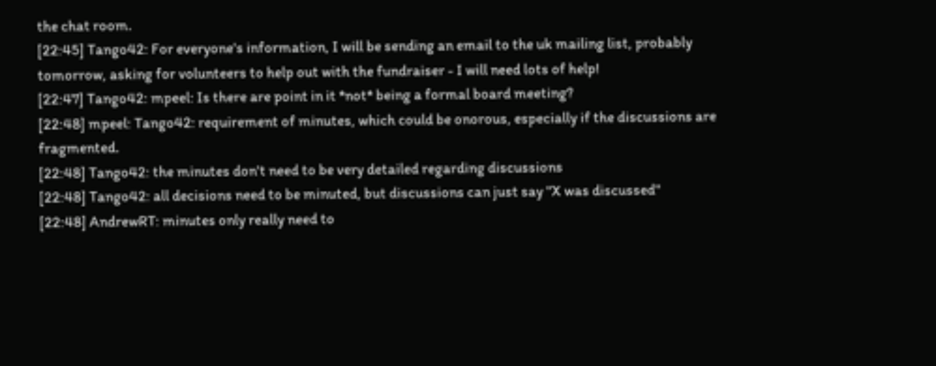the chat room.
[22:45] Tango42: For everyone's information, I will be sending an email to the uk mailing list, probably tomorrow, asking for volunteers to help out with the fundraiser - I will need lots of help!
[22:47] Tango42: mpeel: Is there are point in it *not* being a formal board meeting?
[22:48] mpeel: Tango42: requirement of minutes, which could be onorous, especially if the discussions are fragmented.
[22:48] Tango42: the minutes don't need to be very detailed regarding discussions
[22:48] Tango42: all decisions need to be minuted, but discussions can just say "X was discussed"
[22:48] AndrewRT: minutes only really need to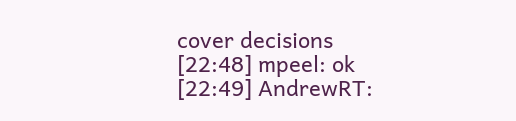cover decisions
[22:48] mpeel: ok
[22:49] AndrewRT: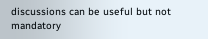discussions can be useful but not mandatory